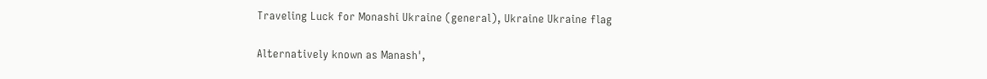Traveling Luck for Monashi Ukraine (general), Ukraine Ukraine flag

Alternatively known as Manash',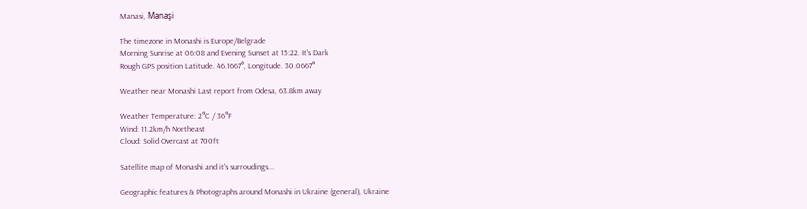Manasi, Manaşi

The timezone in Monashi is Europe/Belgrade
Morning Sunrise at 06:08 and Evening Sunset at 15:22. It's Dark
Rough GPS position Latitude. 46.1667°, Longitude. 30.0667°

Weather near Monashi Last report from Odesa, 63.8km away

Weather Temperature: 2°C / 36°F
Wind: 11.2km/h Northeast
Cloud: Solid Overcast at 700ft

Satellite map of Monashi and it's surroudings...

Geographic features & Photographs around Monashi in Ukraine (general), Ukraine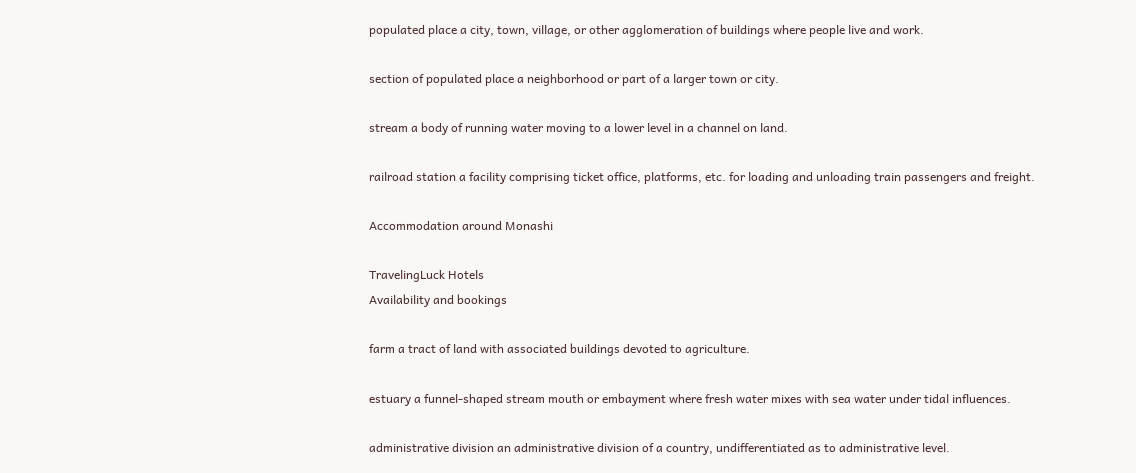populated place a city, town, village, or other agglomeration of buildings where people live and work.

section of populated place a neighborhood or part of a larger town or city.

stream a body of running water moving to a lower level in a channel on land.

railroad station a facility comprising ticket office, platforms, etc. for loading and unloading train passengers and freight.

Accommodation around Monashi

TravelingLuck Hotels
Availability and bookings

farm a tract of land with associated buildings devoted to agriculture.

estuary a funnel-shaped stream mouth or embayment where fresh water mixes with sea water under tidal influences.

administrative division an administrative division of a country, undifferentiated as to administrative level.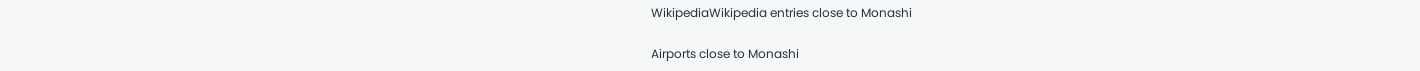WikipediaWikipedia entries close to Monashi

Airports close to Monashi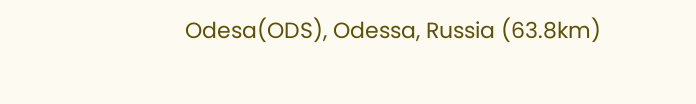Odesa(ODS), Odessa, Russia (63.8km)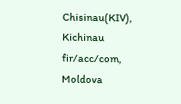Chisinau(KIV), Kichinau fir/acc/com, Moldova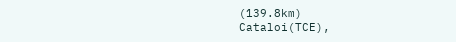(139.8km)
Cataloi(TCE),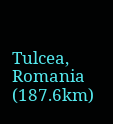Tulcea, Romania (187.6km)